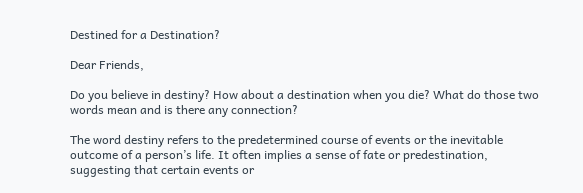Destined for a Destination?

Dear Friends,

Do you believe in destiny? How about a destination when you die? What do those two words mean and is there any connection?

The word destiny refers to the predetermined course of events or the inevitable outcome of a person’s life. It often implies a sense of fate or predestination, suggesting that certain events or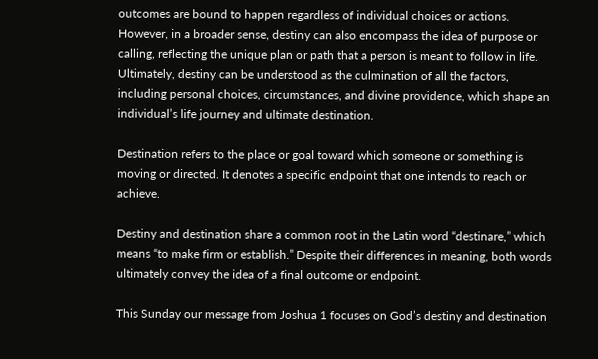outcomes are bound to happen regardless of individual choices or actions. However, in a broader sense, destiny can also encompass the idea of purpose or calling, reflecting the unique plan or path that a person is meant to follow in life. Ultimately, destiny can be understood as the culmination of all the factors, including personal choices, circumstances, and divine providence, which shape an individual’s life journey and ultimate destination.

Destination refers to the place or goal toward which someone or something is moving or directed. It denotes a specific endpoint that one intends to reach or achieve.

Destiny and destination share a common root in the Latin word “destinare,” which means “to make firm or establish.” Despite their differences in meaning, both words ultimately convey the idea of a final outcome or endpoint.

This Sunday our message from Joshua 1 focuses on God’s destiny and destination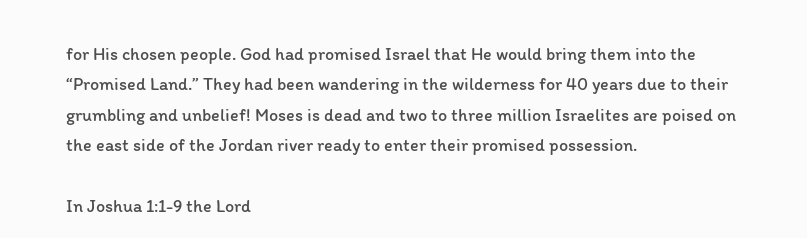for His chosen people. God had promised Israel that He would bring them into the “Promised Land.” They had been wandering in the wilderness for 40 years due to their grumbling and unbelief! Moses is dead and two to three million Israelites are poised on the east side of the Jordan river ready to enter their promised possession.

In Joshua 1:1-9 the Lord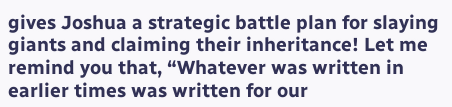gives Joshua a strategic battle plan for slaying giants and claiming their inheritance! Let me remind you that, “Whatever was written in earlier times was written for our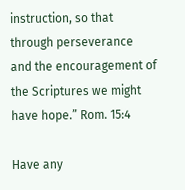instruction, so that through perseverance and the encouragement of the Scriptures we might have hope.” Rom. 15:4

Have any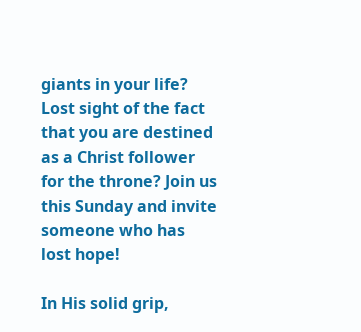giants in your life? Lost sight of the fact that you are destined as a Christ follower for the throne? Join us this Sunday and invite someone who has lost hope!

In His solid grip,